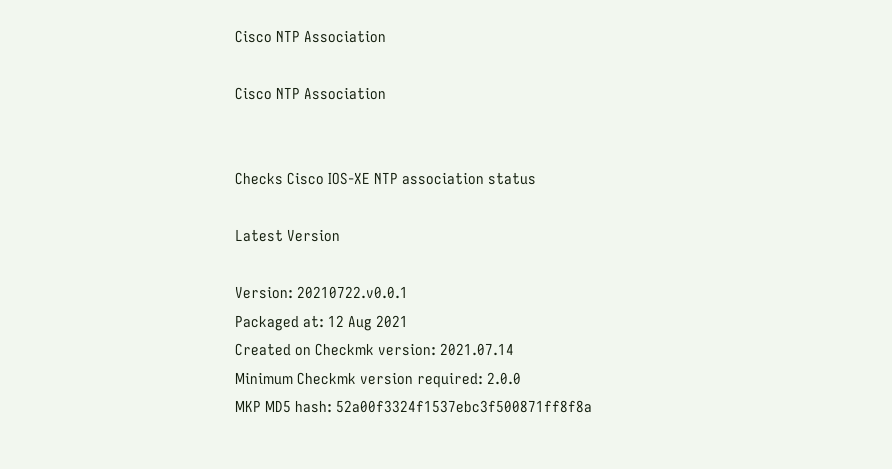Cisco NTP Association

Cisco NTP Association


Checks Cisco IOS-XE NTP association status

Latest Version

Version: 20210722.v0.0.1
Packaged at: 12 Aug 2021
Created on Checkmk version: 2021.07.14
Minimum Checkmk version required: 2.0.0
MKP MD5 hash: 52a00f3324f1537ebc3f500871ff8f8a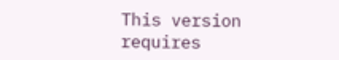This version requires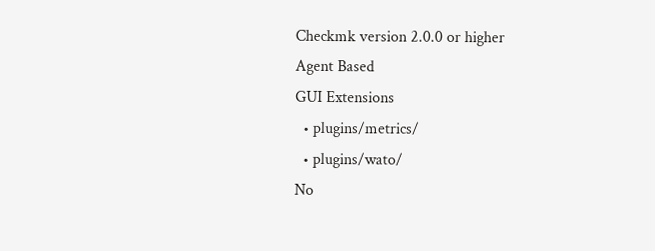Checkmk version 2.0.0 or higher
Agent Based
GUI Extensions
  • plugins/metrics/
  • plugins/wato/
No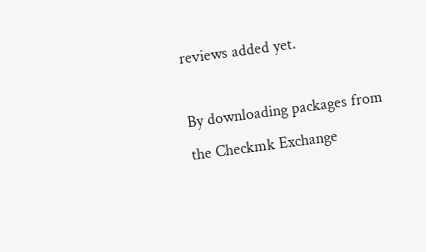reviews added yet.

By downloading packages from the Checkmk Exchange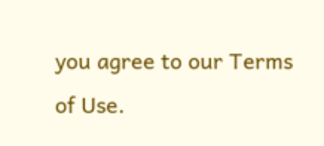you agree to our Terms of Use.